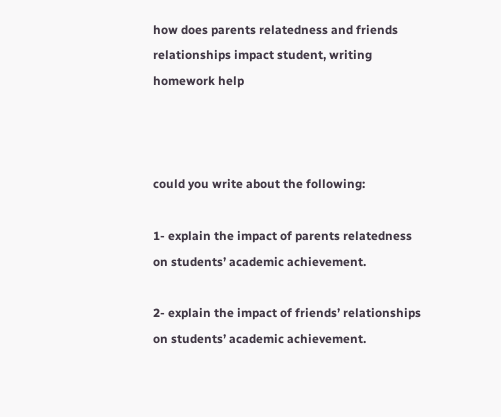how does parents relatedness and friends relationships impact student, writing homework help



could you write about the following:

1- explain the impact of parents relatedness on students’ academic achievement.

2- explain the impact of friends’ relationships on students’ academic achievement.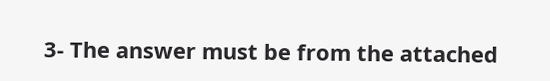3- The answer must be from the attached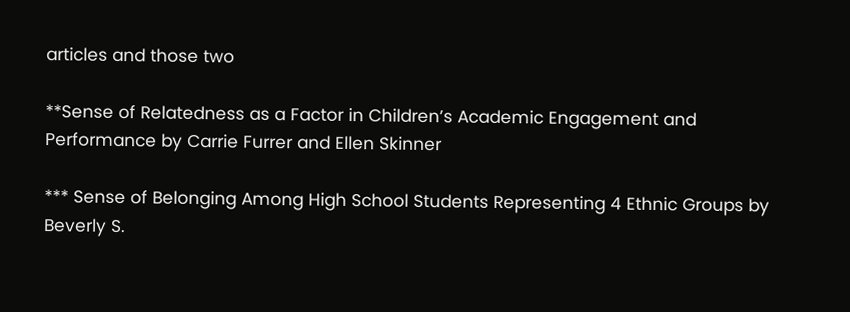articles and those two

**Sense of Relatedness as a Factor in Children’s Academic Engagement and Performance by Carrie Furrer and Ellen Skinner

*** Sense of Belonging Among High School Students Representing 4 Ethnic Groups by Beverly S.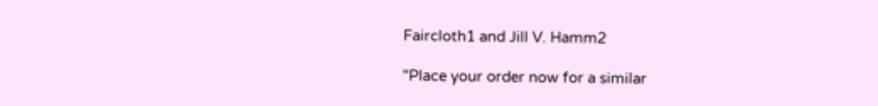Faircloth1 and Jill V. Hamm2

"Place your order now for a similar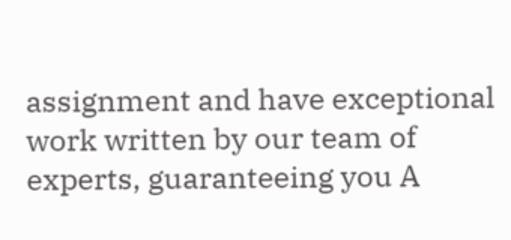assignment and have exceptional work written by our team of experts, guaranteeing you A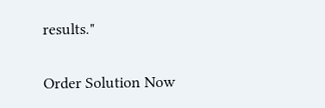results."

Order Solution Now